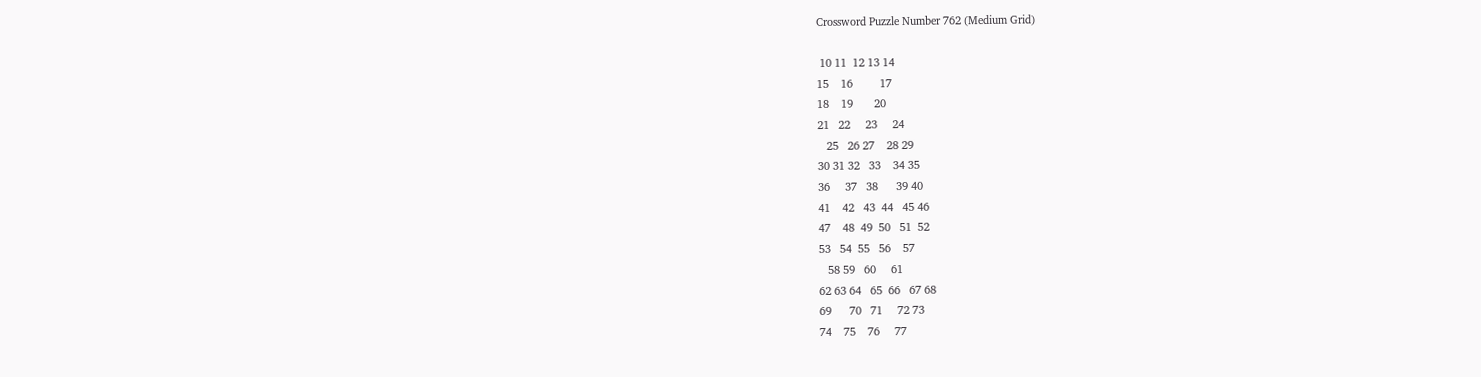Crossword Puzzle Number 762 (Medium Grid)

 10 11  12 13 14
15    16         17
18    19       20
21   22     23     24
   25   26 27    28 29
30 31 32   33    34 35
36     37   38      39 40
41    42   43  44   45 46
47    48  49  50   51  52
53   54  55   56    57
   58 59   60     61
62 63 64   65  66   67 68
69      70   71     72 73
74    75    76     77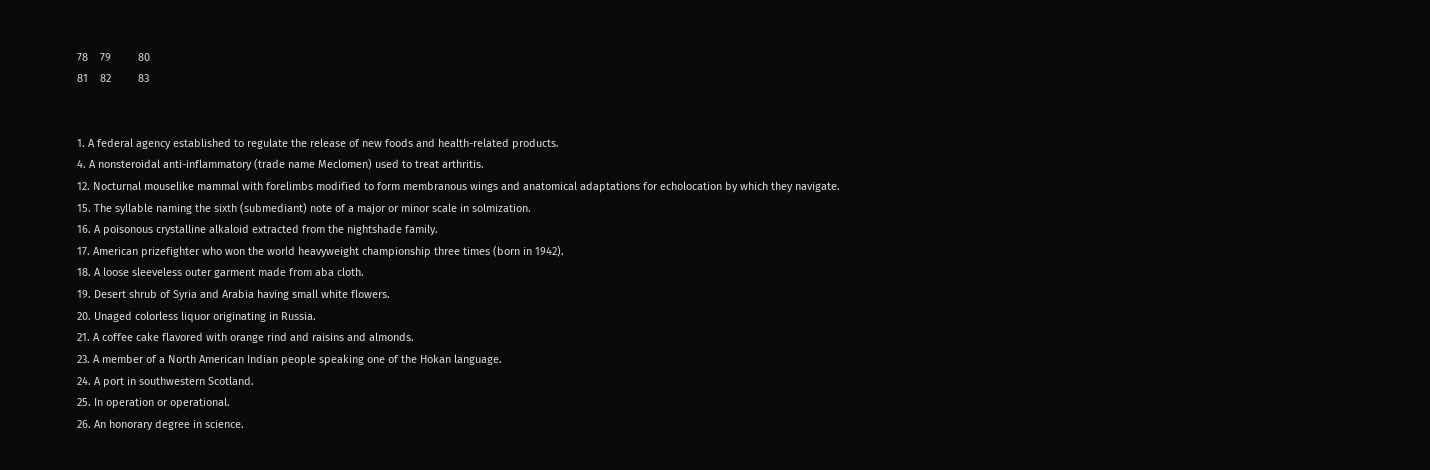78    79         80
81    82         83


1. A federal agency established to regulate the release of new foods and health-related products.
4. A nonsteroidal anti-inflammatory (trade name Meclomen) used to treat arthritis.
12. Nocturnal mouselike mammal with forelimbs modified to form membranous wings and anatomical adaptations for echolocation by which they navigate.
15. The syllable naming the sixth (submediant) note of a major or minor scale in solmization.
16. A poisonous crystalline alkaloid extracted from the nightshade family.
17. American prizefighter who won the world heavyweight championship three times (born in 1942).
18. A loose sleeveless outer garment made from aba cloth.
19. Desert shrub of Syria and Arabia having small white flowers.
20. Unaged colorless liquor originating in Russia.
21. A coffee cake flavored with orange rind and raisins and almonds.
23. A member of a North American Indian people speaking one of the Hokan language.
24. A port in southwestern Scotland.
25. In operation or operational.
26. An honorary degree in science.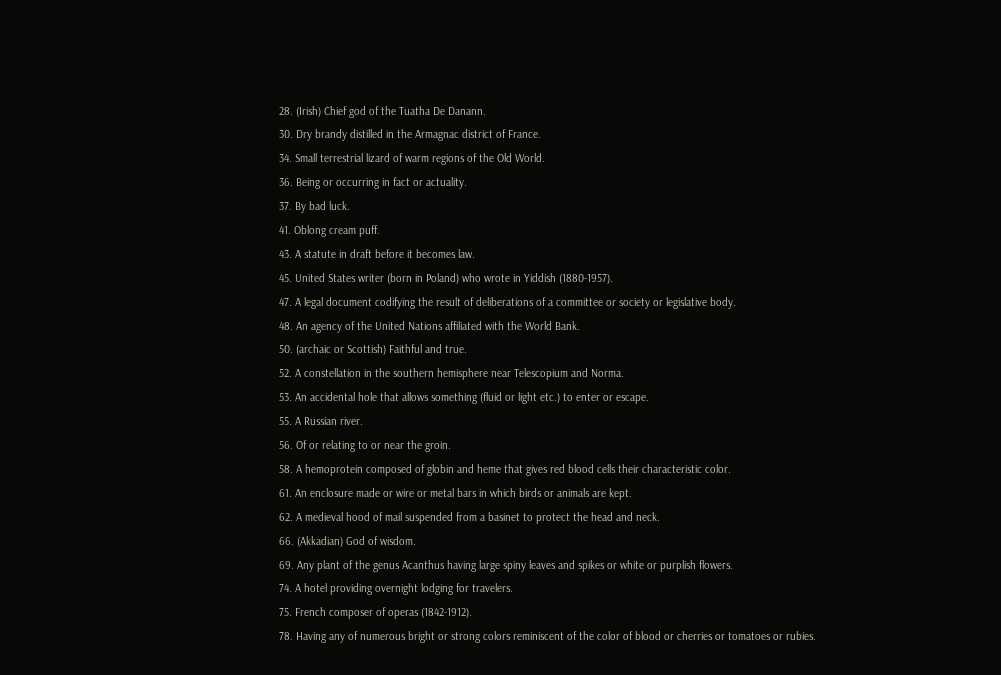28. (Irish) Chief god of the Tuatha De Danann.
30. Dry brandy distilled in the Armagnac district of France.
34. Small terrestrial lizard of warm regions of the Old World.
36. Being or occurring in fact or actuality.
37. By bad luck.
41. Oblong cream puff.
43. A statute in draft before it becomes law.
45. United States writer (born in Poland) who wrote in Yiddish (1880-1957).
47. A legal document codifying the result of deliberations of a committee or society or legislative body.
48. An agency of the United Nations affiliated with the World Bank.
50. (archaic or Scottish) Faithful and true.
52. A constellation in the southern hemisphere near Telescopium and Norma.
53. An accidental hole that allows something (fluid or light etc.) to enter or escape.
55. A Russian river.
56. Of or relating to or near the groin.
58. A hemoprotein composed of globin and heme that gives red blood cells their characteristic color.
61. An enclosure made or wire or metal bars in which birds or animals are kept.
62. A medieval hood of mail suspended from a basinet to protect the head and neck.
66. (Akkadian) God of wisdom.
69. Any plant of the genus Acanthus having large spiny leaves and spikes or white or purplish flowers.
74. A hotel providing overnight lodging for travelers.
75. French composer of operas (1842-1912).
78. Having any of numerous bright or strong colors reminiscent of the color of blood or cherries or tomatoes or rubies.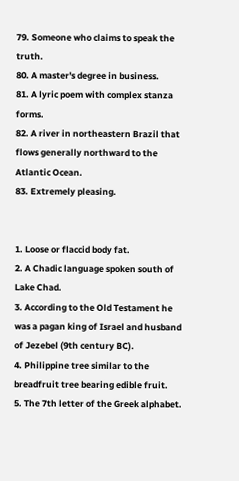79. Someone who claims to speak the truth.
80. A master's degree in business.
81. A lyric poem with complex stanza forms.
82. A river in northeastern Brazil that flows generally northward to the Atlantic Ocean.
83. Extremely pleasing.


1. Loose or flaccid body fat.
2. A Chadic language spoken south of Lake Chad.
3. According to the Old Testament he was a pagan king of Israel and husband of Jezebel (9th century BC).
4. Philippine tree similar to the breadfruit tree bearing edible fruit.
5. The 7th letter of the Greek alphabet.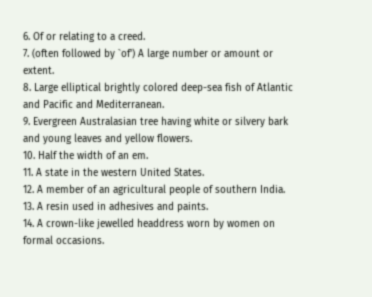6. Of or relating to a creed.
7. (often followed by `of') A large number or amount or extent.
8. Large elliptical brightly colored deep-sea fish of Atlantic and Pacific and Mediterranean.
9. Evergreen Australasian tree having white or silvery bark and young leaves and yellow flowers.
10. Half the width of an em.
11. A state in the western United States.
12. A member of an agricultural people of southern India.
13. A resin used in adhesives and paints.
14. A crown-like jewelled headdress worn by women on formal occasions.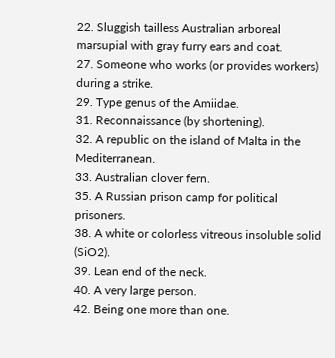22. Sluggish tailless Australian arboreal marsupial with gray furry ears and coat.
27. Someone who works (or provides workers) during a strike.
29. Type genus of the Amiidae.
31. Reconnaissance (by shortening).
32. A republic on the island of Malta in the Mediterranean.
33. Australian clover fern.
35. A Russian prison camp for political prisoners.
38. A white or colorless vitreous insoluble solid (SiO2).
39. Lean end of the neck.
40. A very large person.
42. Being one more than one.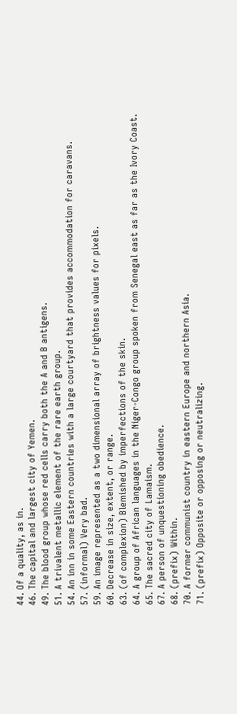44. Of a quality, as in.
46. The capital and largest city of Yemen.
49. The blood group whose red cells carry both the A and B antigens.
51. A trivalent metallic element of the rare earth group.
54. An inn in some Eastern countries with a large courtyard that provides accommodation for caravans.
57. (informal) Very bad.
59. An image represented as a two dimensional array of brightness values for pixels.
60. Decrease in size, extent, or range.
63. (of complexion) Blemished by imperfections of the skin.
64. A group of African languages in the Niger-Congo group spoken from Senegal east as far as the Ivory Coast.
65. The sacred city of Lamaism.
67. A person of unquestioning obedience.
68. (prefix) Within.
70. A former communist country in eastern Europe and northern Asia.
71. (prefix) Opposite or opposing or neutralizing.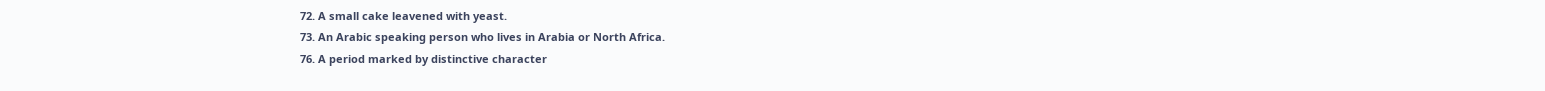72. A small cake leavened with yeast.
73. An Arabic speaking person who lives in Arabia or North Africa.
76. A period marked by distinctive character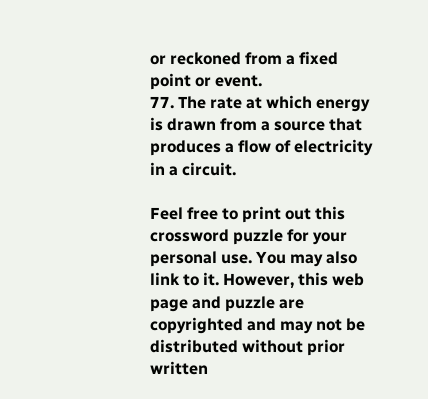or reckoned from a fixed point or event.
77. The rate at which energy is drawn from a source that produces a flow of electricity in a circuit.

Feel free to print out this crossword puzzle for your personal use. You may also link to it. However, this web page and puzzle are copyrighted and may not be distributed without prior written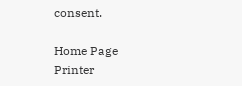consent.

Home Page
Printer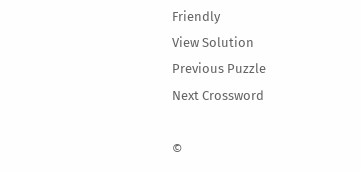Friendly
View Solution
Previous Puzzle
Next Crossword

©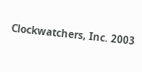Clockwatchers, Inc. 2003